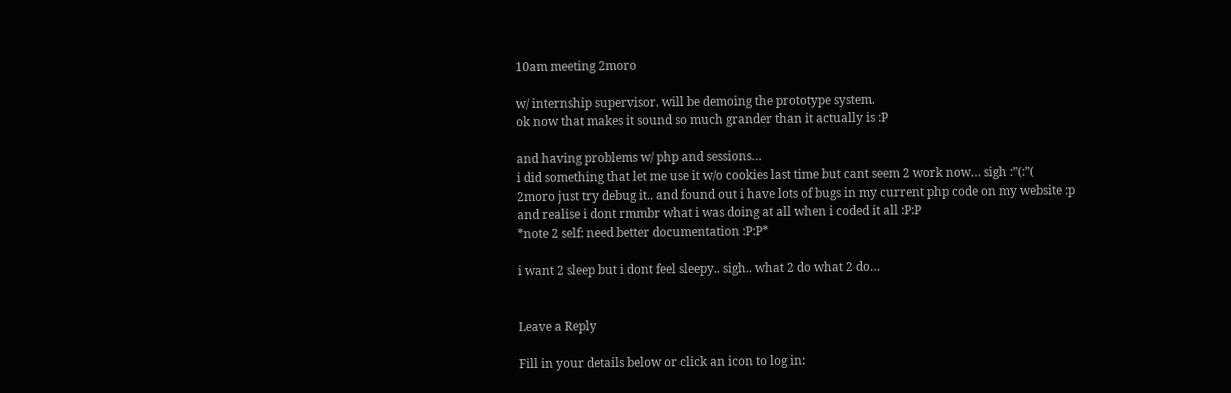10am meeting 2moro

w/ internship supervisor. will be demoing the prototype system.
ok now that makes it sound so much grander than it actually is :P

and having problems w/ php and sessions…
i did something that let me use it w/o cookies last time but cant seem 2 work now… sigh :”(:”(
2moro just try debug it.. and found out i have lots of bugs in my current php code on my website :p
and realise i dont rmmbr what i was doing at all when i coded it all :P:P
*note 2 self: need better documentation :P:P*

i want 2 sleep but i dont feel sleepy.. sigh.. what 2 do what 2 do…


Leave a Reply

Fill in your details below or click an icon to log in: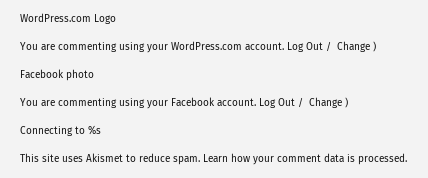WordPress.com Logo

You are commenting using your WordPress.com account. Log Out /  Change )

Facebook photo

You are commenting using your Facebook account. Log Out /  Change )

Connecting to %s

This site uses Akismet to reduce spam. Learn how your comment data is processed.